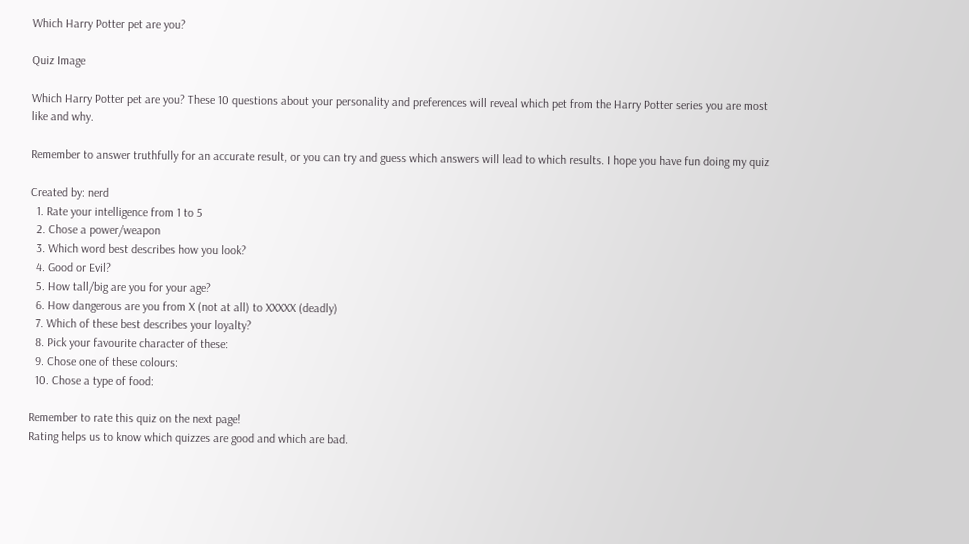Which Harry Potter pet are you?

Quiz Image

Which Harry Potter pet are you? These 10 questions about your personality and preferences will reveal which pet from the Harry Potter series you are most like and why.

Remember to answer truthfully for an accurate result, or you can try and guess which answers will lead to which results. I hope you have fun doing my quiz

Created by: nerd
  1. Rate your intelligence from 1 to 5
  2. Chose a power/weapon
  3. Which word best describes how you look?
  4. Good or Evil?
  5. How tall/big are you for your age?
  6. How dangerous are you from X (not at all) to XXXXX (deadly)
  7. Which of these best describes your loyalty?
  8. Pick your favourite character of these:
  9. Chose one of these colours:
  10. Chose a type of food:

Remember to rate this quiz on the next page!
Rating helps us to know which quizzes are good and which are bad.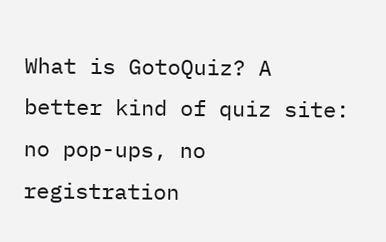What is GotoQuiz? A better kind of quiz site: no pop-ups, no registration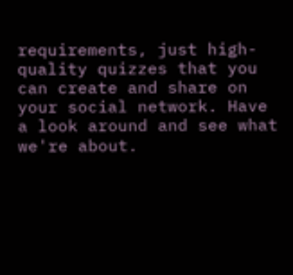requirements, just high-quality quizzes that you can create and share on your social network. Have a look around and see what we're about.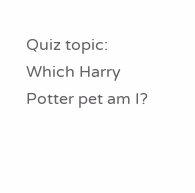Quiz topic: Which Harry Potter pet am I?